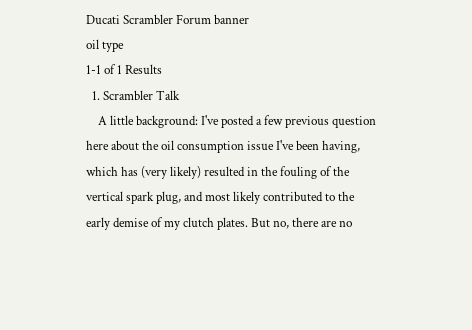Ducati Scrambler Forum banner
oil type
1-1 of 1 Results
  1. Scrambler Talk
    A little background: I've posted a few previous question here about the oil consumption issue I've been having, which has (very likely) resulted in the fouling of the vertical spark plug, and most likely contributed to the early demise of my clutch plates. But no, there are no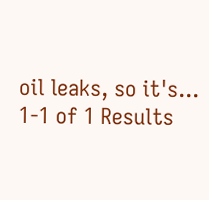oil leaks, so it's...
1-1 of 1 Results